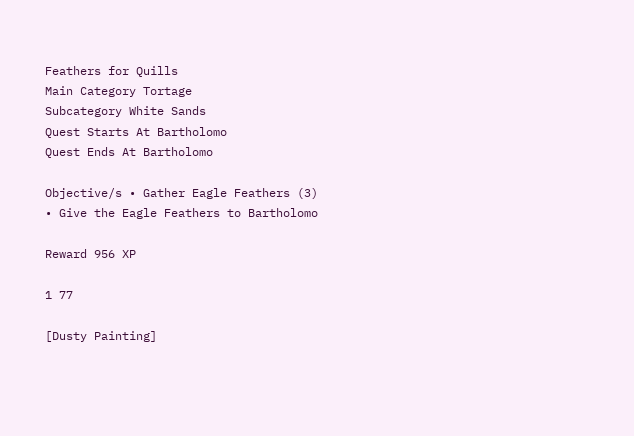Feathers for Quills
Main Category Tortage
Subcategory White Sands
Quest Starts At Bartholomo
Quest Ends At Bartholomo

Objective/s • Gather Eagle Feathers (3)
• Give the Eagle Feathers to Bartholomo

Reward 956 XP

1 77

[Dusty Painting]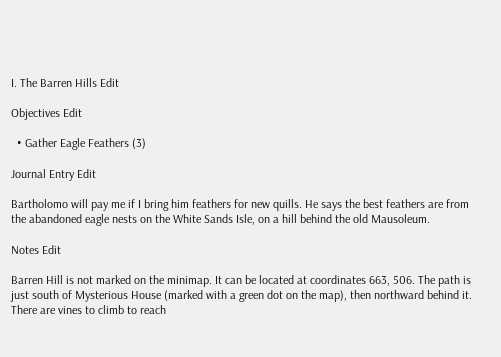I. The Barren Hills Edit

Objectives Edit

  • Gather Eagle Feathers (3)

Journal Entry Edit

Bartholomo will pay me if I bring him feathers for new quills. He says the best feathers are from the abandoned eagle nests on the White Sands Isle, on a hill behind the old Mausoleum.

Notes Edit

Barren Hill is not marked on the minimap. It can be located at coordinates 663, 506. The path is just south of Mysterious House (marked with a green dot on the map), then northward behind it. There are vines to climb to reach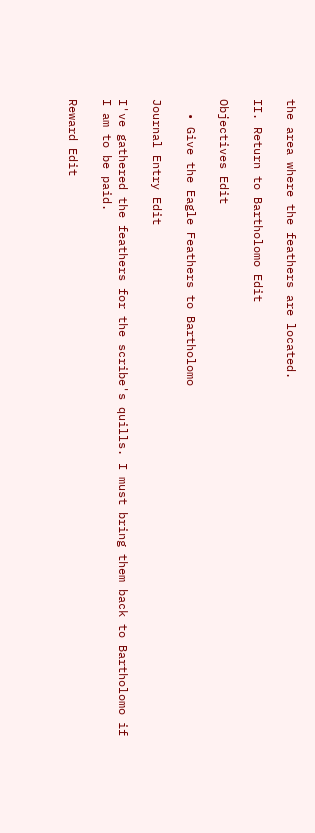the area where the feathers are located.

II. Return to Bartholomo Edit

Objectives Edit

  • Give the Eagle Feathers to Bartholomo

Journal Entry Edit

I've gathered the feathers for the scribe's quills. I must bring them back to Bartholomo if I am to be paid.

Reward Edit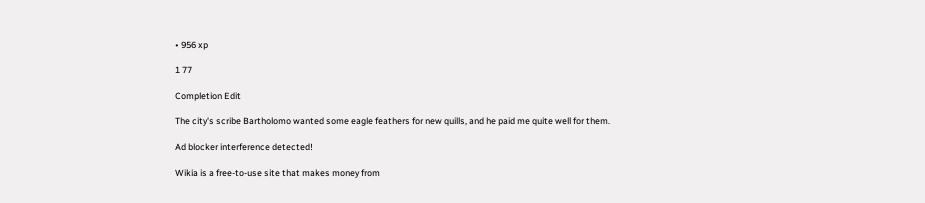• 956 xp

1 77

Completion Edit

The city's scribe Bartholomo wanted some eagle feathers for new quills, and he paid me quite well for them.

Ad blocker interference detected!

Wikia is a free-to-use site that makes money from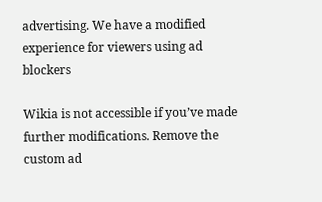advertising. We have a modified experience for viewers using ad blockers

Wikia is not accessible if you’ve made further modifications. Remove the custom ad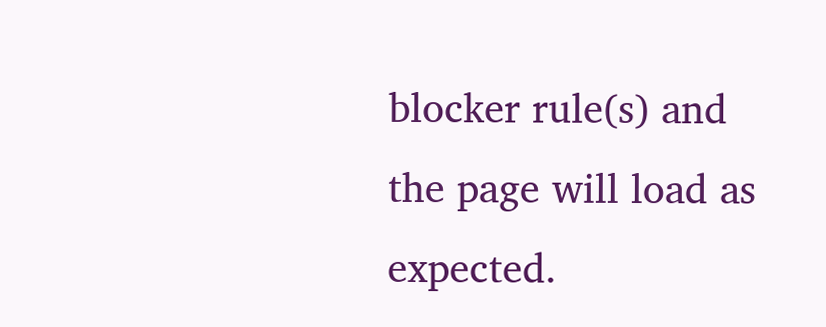blocker rule(s) and the page will load as expected.